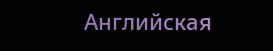Английская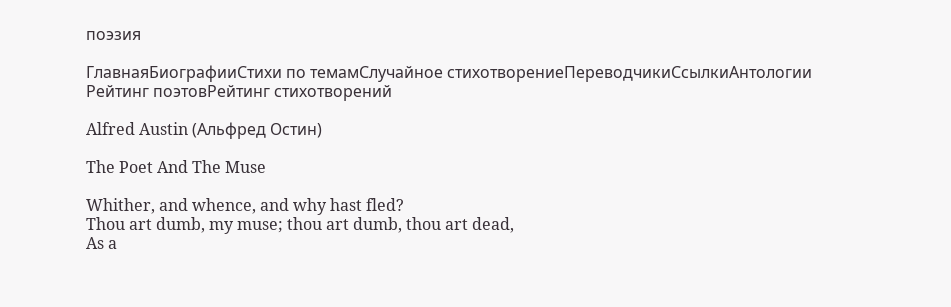поэзия

ГлавнаяБиографииСтихи по темамСлучайное стихотворениеПереводчикиСсылкиАнтологии
Рейтинг поэтовРейтинг стихотворений

Alfred Austin (Альфред Остин)

The Poet And The Muse

Whither, and whence, and why hast fled?
Thou art dumb, my muse; thou art dumb, thou art dead,
As a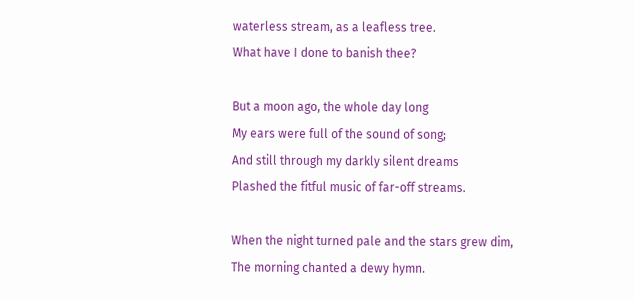waterless stream, as a leafless tree.
What have I done to banish thee?

But a moon ago, the whole day long
My ears were full of the sound of song;
And still through my darkly silent dreams
Plashed the fitful music of far-off streams.

When the night turned pale and the stars grew dim,
The morning chanted a dewy hymn.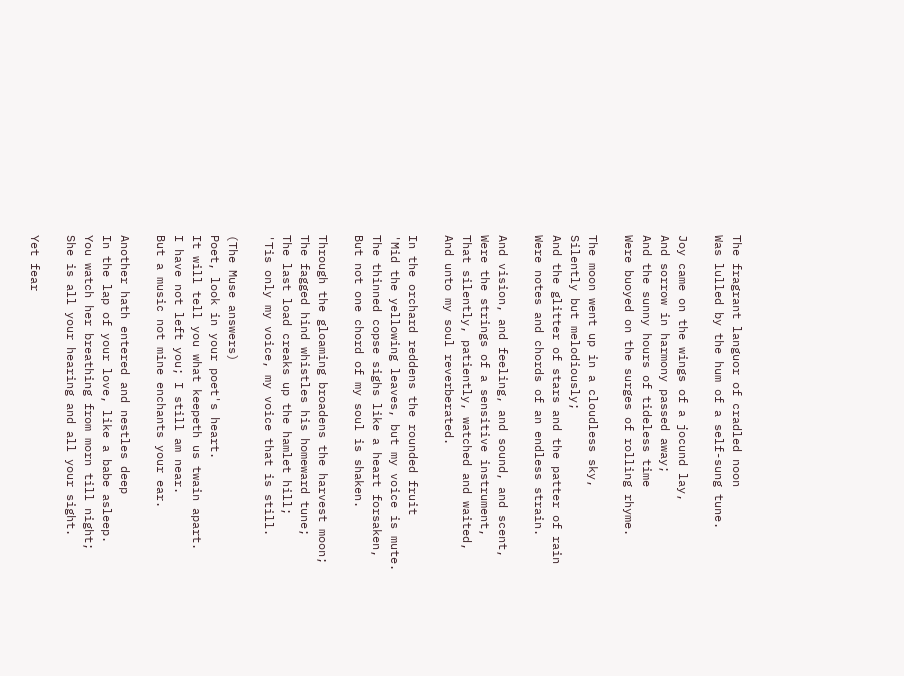The fragrant languor of cradled noon
Was lulled by the hum of a self-sung tune.

Joy came on the wings of a jocund lay,
And sorrow in harmony passed away;
And the sunny hours of tideless time
Were buoyed on the surges of rolling rhyme.

The moon went up in a cloudless sky,
Silently but melodiously;
And the glitter of stars and the patter of rain
Were notes and chords of an endless strain.

And vision, and feeling, and sound, and scent,
Were the strings of a sensitive instrument,
That silently, patiently, watched and waited,
And unto my soul reverberated.

In the orchard reddens the rounded fruit
'Mid the yellowing leaves, but my voice is mute.
The thinned copse sighs like a heart forsaken,
But not one chord of my soul is shaken.

Through the gloaming broadens the harvest moon;
The fagged hind whistles his homeward tune;
The last load creaks up the hamlet hill;
'Tis only my voice, my voice that is still.

(The Muse answers)
Poet, look in your poet's heart.
It will tell you what keepeth us twain apart.
I have not left you; I still am near.
But a music not mine enchants your ear.

Another hath entered and nestles deep
In the lap of your love, like a babe asleep.
You watch her breathing from morn till night;
She is all your hearing and all your sight.

Yet fear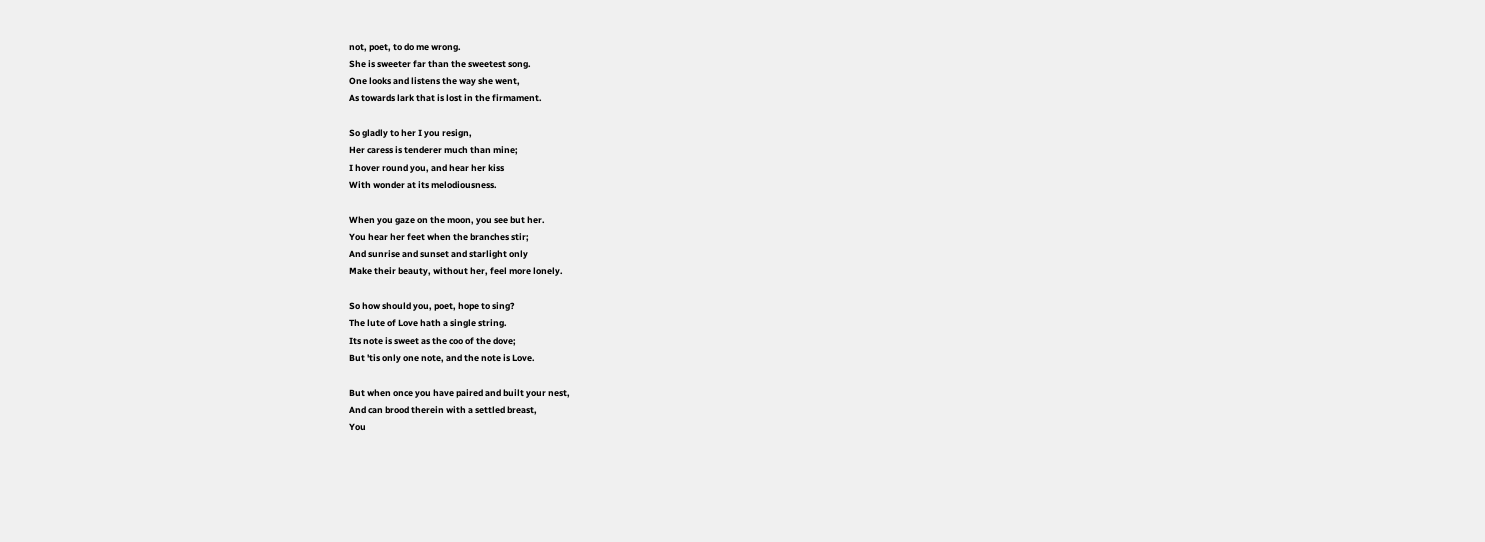not, poet, to do me wrong.
She is sweeter far than the sweetest song.
One looks and listens the way she went,
As towards lark that is lost in the firmament.

So gladly to her I you resign,
Her caress is tenderer much than mine;
I hover round you, and hear her kiss
With wonder at its melodiousness.

When you gaze on the moon, you see but her.
You hear her feet when the branches stir;
And sunrise and sunset and starlight only
Make their beauty, without her, feel more lonely.

So how should you, poet, hope to sing?
The lute of Love hath a single string.
Its note is sweet as the coo of the dove;
But 'tis only one note, and the note is Love.

But when once you have paired and built your nest,
And can brood therein with a settled breast,
You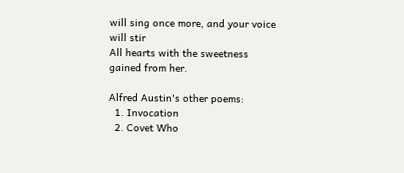will sing once more, and your voice will stir
All hearts with the sweetness gained from her.

Alfred Austin's other poems:
  1. Invocation
  2. Covet Who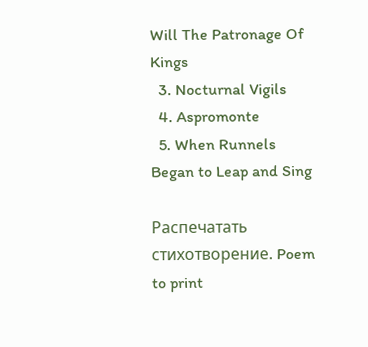Will The Patronage Of Kings
  3. Nocturnal Vigils
  4. Aspromonte
  5. When Runnels Began to Leap and Sing

Распечатать стихотворение. Poem to print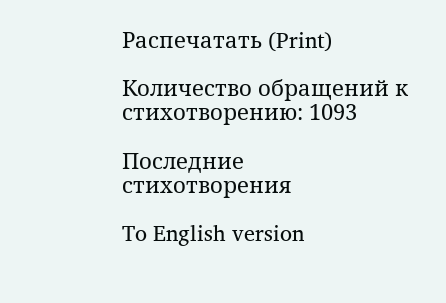Распечатать (Print)

Количество обращений к стихотворению: 1093

Последние стихотворения

To English version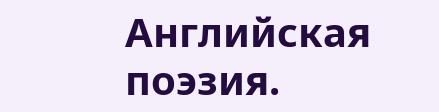Английская поэзия.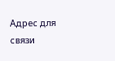Адрес для связи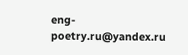eng-poetry.ru@yandex.ru